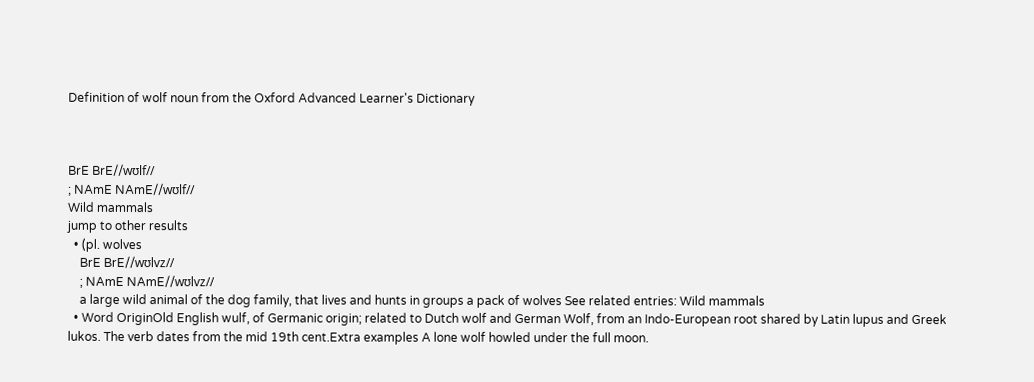Definition of wolf noun from the Oxford Advanced Learner's Dictionary



BrE BrE//wʊlf//
; NAmE NAmE//wʊlf//
Wild mammals
jump to other results
  • (pl. wolves
    BrE BrE//wʊlvz//
    ; NAmE NAmE//wʊlvz//
    a large wild animal of the dog family, that lives and hunts in groups a pack of wolves See related entries: Wild mammals
  • Word OriginOld English wulf, of Germanic origin; related to Dutch wolf and German Wolf, from an Indo-European root shared by Latin lupus and Greek lukos. The verb dates from the mid 19th cent.Extra examples A lone wolf howled under the full moon.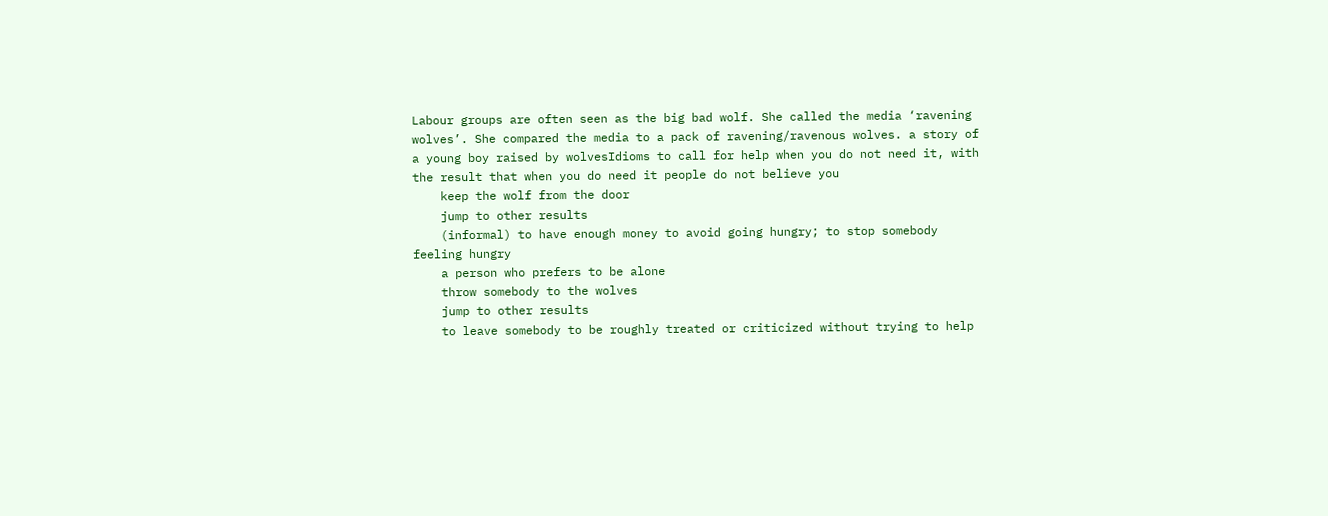Labour groups are often seen as the big bad wolf. She called the media ‘ravening wolves’. She compared the media to a pack of ravening/ravenous wolves. a story of a young boy raised by wolvesIdioms to call for help when you do not need it, with the result that when you do need it people do not believe you
    keep the wolf from the door
    jump to other results
    (informal) to have enough money to avoid going hungry; to stop somebody feeling hungry
    a person who prefers to be alone
    throw somebody to the wolves
    jump to other results
    to leave somebody to be roughly treated or criticized without trying to help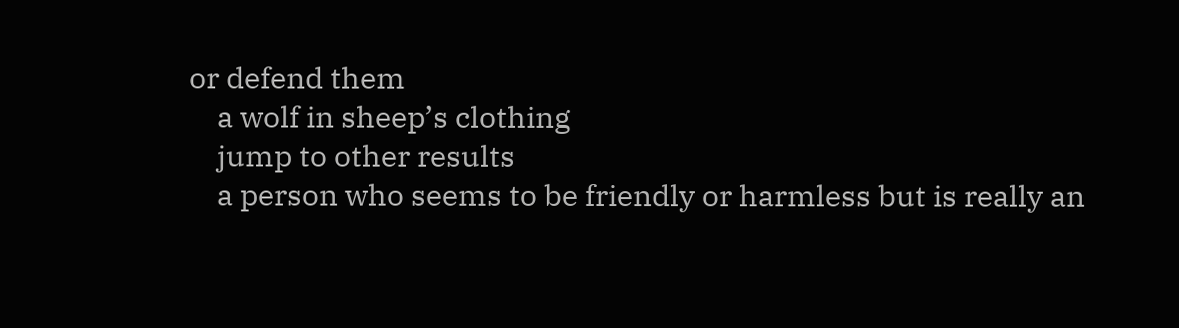or defend them
    a wolf in sheep’s clothing
    jump to other results
    a person who seems to be friendly or harmless but is really an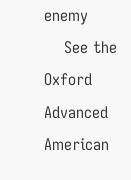enemy
    See the Oxford Advanced American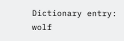Dictionary entry: wolf